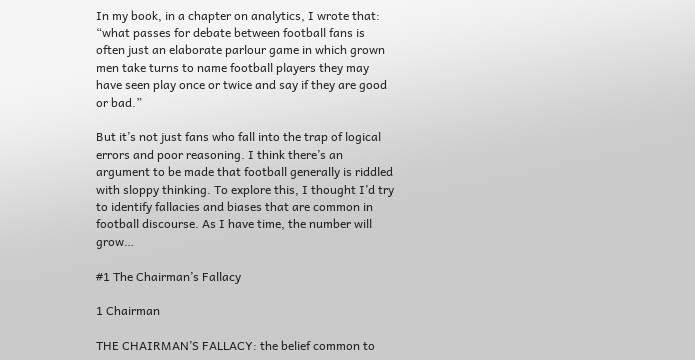In my book, in a chapter on analytics, I wrote that: “what passes for debate between football fans is often just an elaborate parlour game in which grown men take turns to name football players they may have seen play once or twice and say if they are good or bad.”

But it’s not just fans who fall into the trap of logical errors and poor reasoning. I think there’s an argument to be made that football generally is riddled with sloppy thinking. To explore this, I thought I’d try to identify fallacies and biases that are common in football discourse. As I have time, the number will grow…

#1 The Chairman’s Fallacy

1 Chairman

THE CHAIRMAN’S FALLACY: the belief common to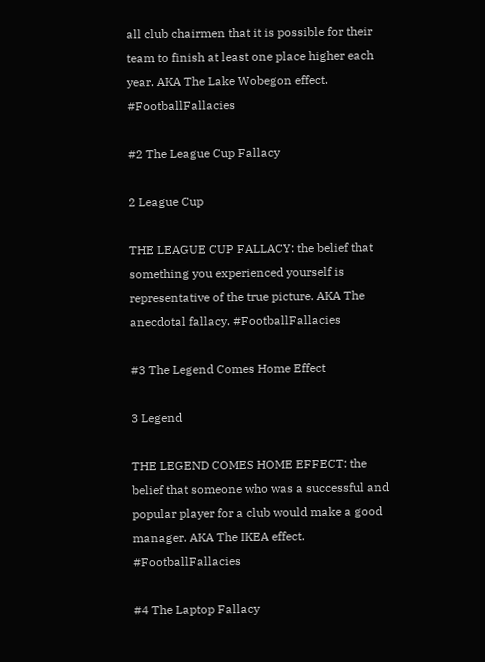all club chairmen that it is possible for their team to finish at least one place higher each year. AKA The Lake Wobegon effect. #FootballFallacies

#2 The League Cup Fallacy

2 League Cup

THE LEAGUE CUP FALLACY: the belief that something you experienced yourself is representative of the true picture. AKA The anecdotal fallacy. #FootballFallacies

#3 The Legend Comes Home Effect

3 Legend

THE LEGEND COMES HOME EFFECT: the belief that someone who was a successful and popular player for a club would make a good manager. AKA The IKEA effect. #FootballFallacies

#4 The Laptop Fallacy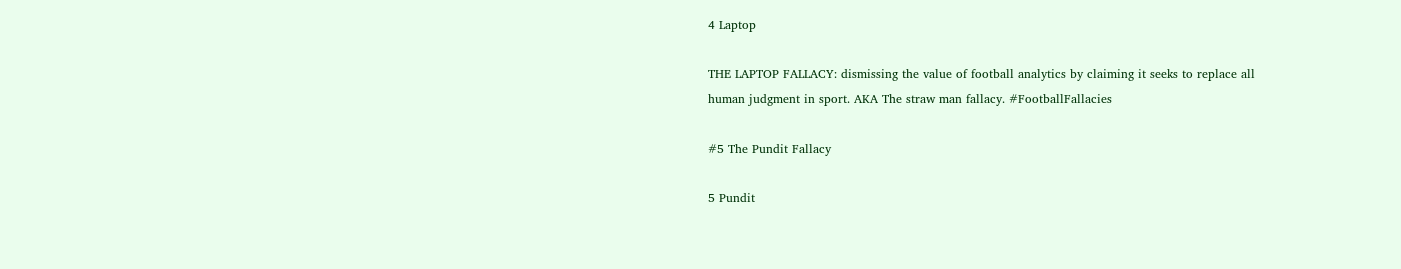4 Laptop

THE LAPTOP FALLACY: dismissing the value of football analytics by claiming it seeks to replace all human judgment in sport. AKA The straw man fallacy. #FootballFallacies

#5 The Pundit Fallacy

5 Pundit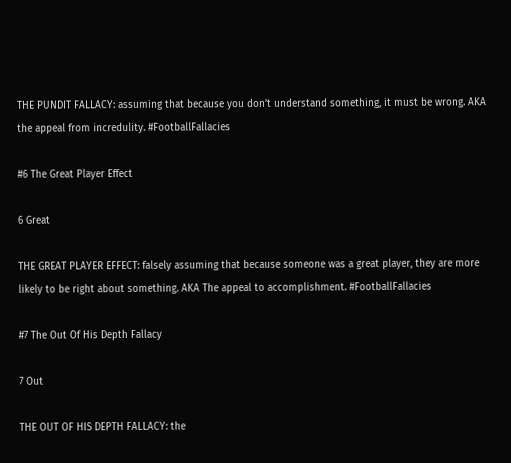THE PUNDIT FALLACY: assuming that because you don’t understand something, it must be wrong. AKA the appeal from incredulity. #FootballFallacies

#6 The Great Player Effect

6 Great

THE GREAT PLAYER EFFECT: falsely assuming that because someone was a great player, they are more likely to be right about something. AKA The appeal to accomplishment. #FootballFallacies

#7 The Out Of His Depth Fallacy

7 Out

THE OUT OF HIS DEPTH FALLACY: the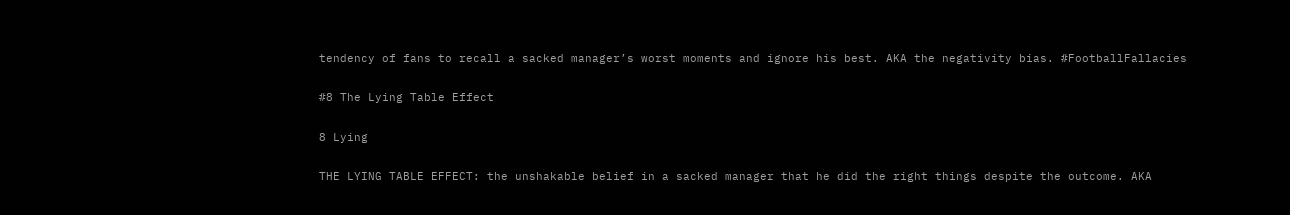tendency of fans to recall a sacked manager’s worst moments and ignore his best. AKA the negativity bias. #FootballFallacies

#8 The Lying Table Effect

8 Lying

THE LYING TABLE EFFECT: the unshakable belief in a sacked manager that he did the right things despite the outcome. AKA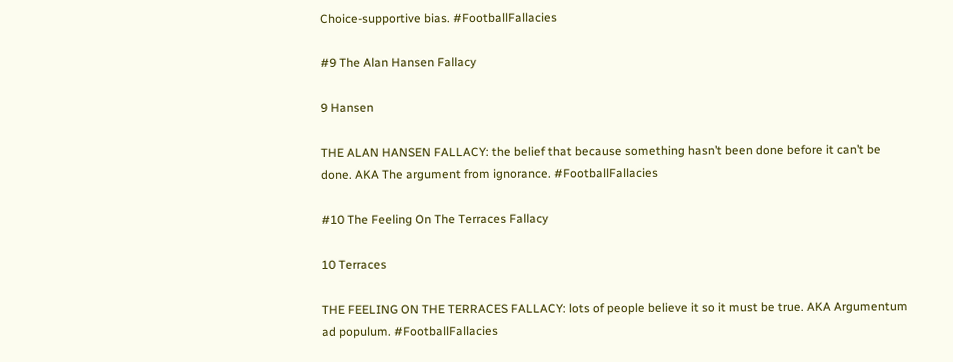Choice-supportive bias. #FootballFallacies

#9 The Alan Hansen Fallacy

9 Hansen

THE ALAN HANSEN FALLACY: the belief that because something hasn’t been done before it can’t be done. AKA The argument from ignorance. #FootballFallacies

#10 The Feeling On The Terraces Fallacy

10 Terraces

THE FEELING ON THE TERRACES FALLACY: lots of people believe it so it must be true. AKA Argumentum ad populum. #FootballFallacies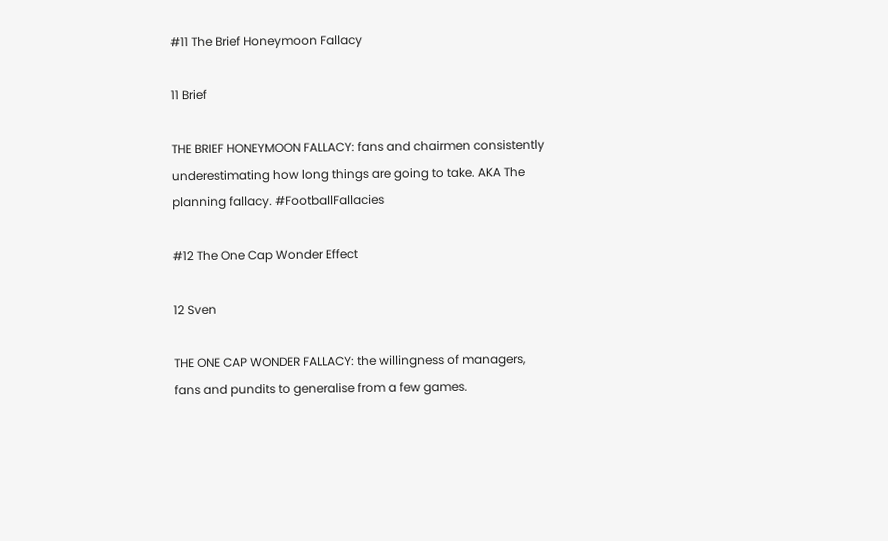#11 The Brief Honeymoon Fallacy

11 Brief

THE BRIEF HONEYMOON FALLACY: fans and chairmen consistently underestimating how long things are going to take. AKA The planning fallacy. #FootballFallacies

#12 The One Cap Wonder Effect

12 Sven

THE ONE CAP WONDER FALLACY: the willingness of managers, fans and pundits to generalise from a few games.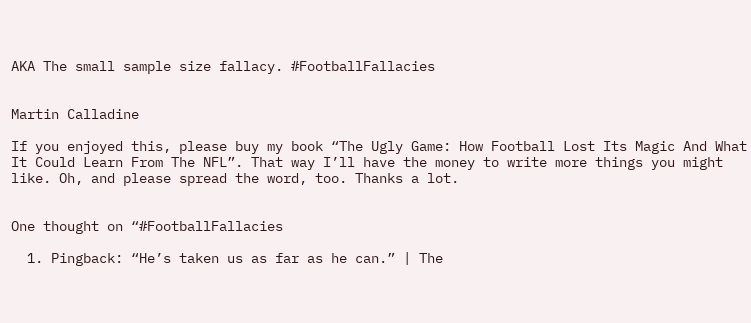AKA The small sample size fallacy. #FootballFallacies


Martin Calladine

If you enjoyed this, please buy my book “The Ugly Game: How Football Lost Its Magic And What It Could Learn From The NFL”. That way I’ll have the money to write more things you might like. Oh, and please spread the word, too. Thanks a lot.


One thought on “#FootballFallacies

  1. Pingback: “He’s taken us as far as he can.” | The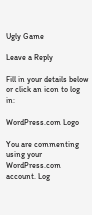Ugly Game

Leave a Reply

Fill in your details below or click an icon to log in:

WordPress.com Logo

You are commenting using your WordPress.com account. Log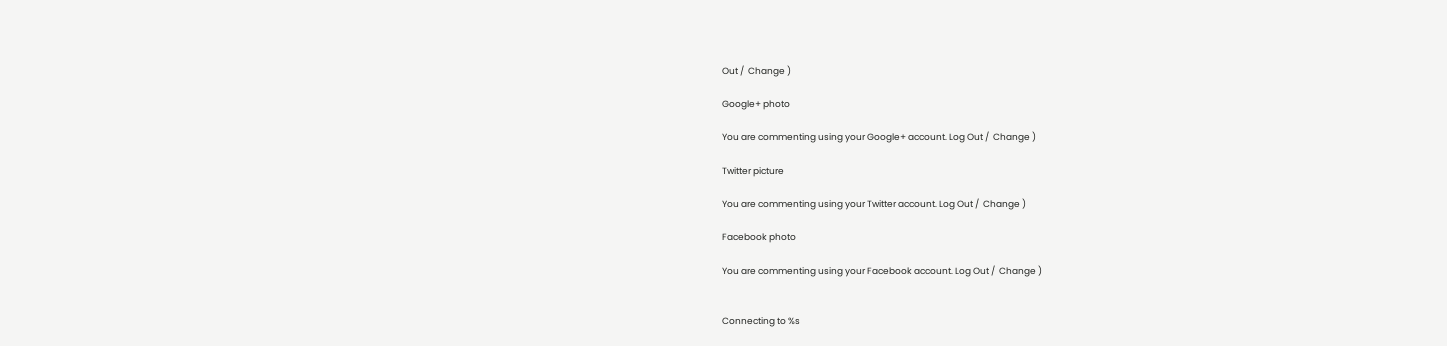Out /  Change )

Google+ photo

You are commenting using your Google+ account. Log Out /  Change )

Twitter picture

You are commenting using your Twitter account. Log Out /  Change )

Facebook photo

You are commenting using your Facebook account. Log Out /  Change )


Connecting to %s